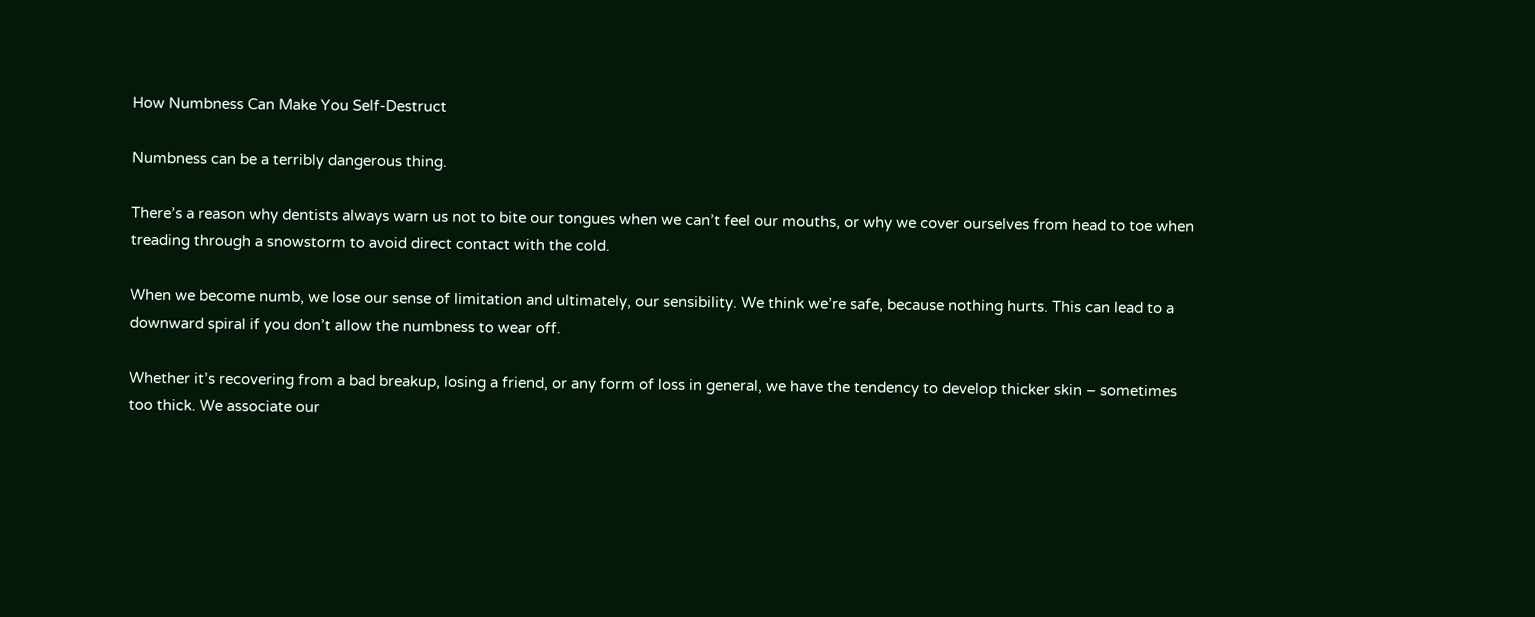How Numbness Can Make You Self-Destruct

Numbness can be a terribly dangerous thing.

There’s a reason why dentists always warn us not to bite our tongues when we can’t feel our mouths, or why we cover ourselves from head to toe when treading through a snowstorm to avoid direct contact with the cold.

When we become numb, we lose our sense of limitation and ultimately, our sensibility. We think we’re safe, because nothing hurts. This can lead to a downward spiral if you don’t allow the numbness to wear off.

Whether it’s recovering from a bad breakup, losing a friend, or any form of loss in general, we have the tendency to develop thicker skin – sometimes too thick. We associate our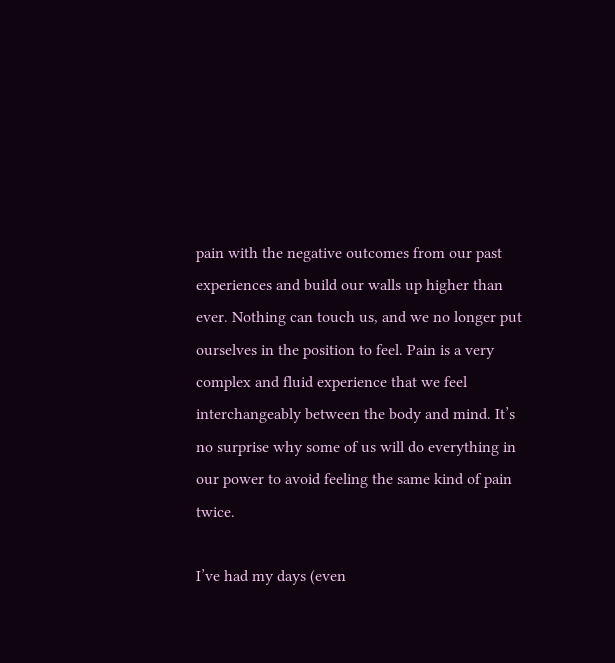pain with the negative outcomes from our past experiences and build our walls up higher than ever. Nothing can touch us, and we no longer put ourselves in the position to feel. Pain is a very complex and fluid experience that we feel interchangeably between the body and mind. It’s no surprise why some of us will do everything in our power to avoid feeling the same kind of pain twice.

I’ve had my days (even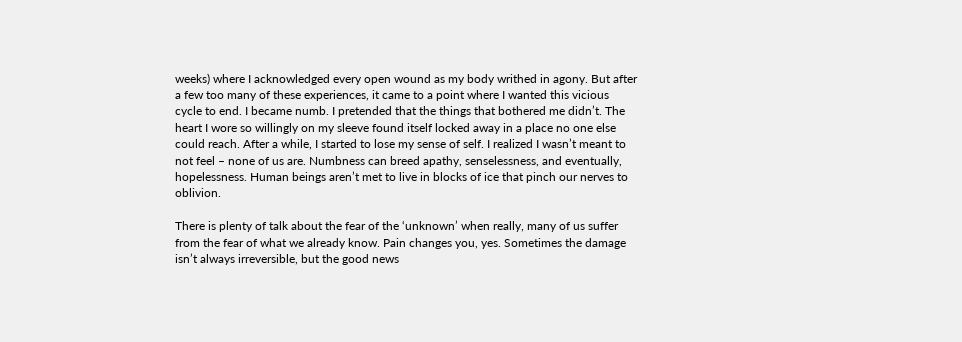weeks) where I acknowledged every open wound as my body writhed in agony. But after a few too many of these experiences, it came to a point where I wanted this vicious cycle to end. I became numb. I pretended that the things that bothered me didn’t. The heart I wore so willingly on my sleeve found itself locked away in a place no one else could reach. After a while, I started to lose my sense of self. I realized I wasn’t meant to not feel – none of us are. Numbness can breed apathy, senselessness, and eventually, hopelessness. Human beings aren’t met to live in blocks of ice that pinch our nerves to oblivion.

There is plenty of talk about the fear of the ‘unknown’ when really, many of us suffer from the fear of what we already know. Pain changes you, yes. Sometimes the damage isn’t always irreversible, but the good news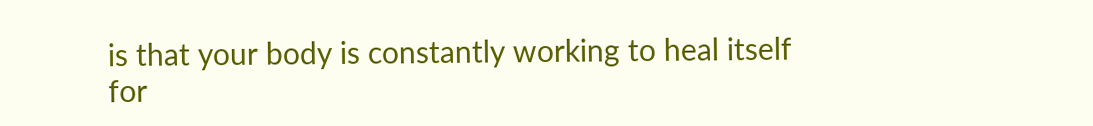is that your body is constantly working to heal itself for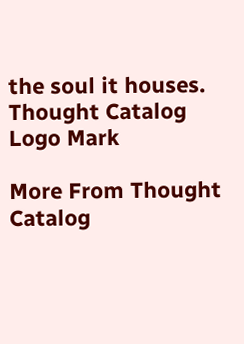the soul it houses. Thought Catalog Logo Mark

More From Thought Catalog